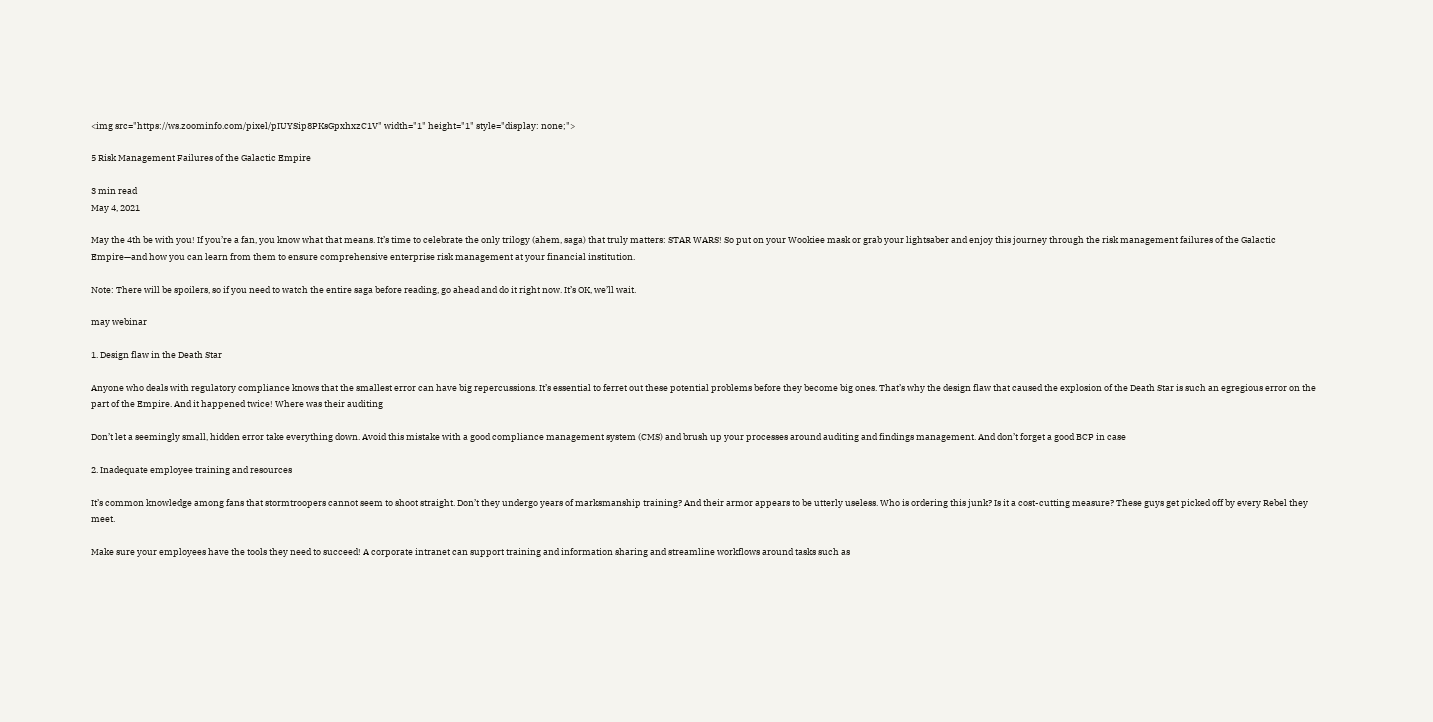<img src="https://ws.zoominfo.com/pixel/pIUYSip8PKsGpxhxzC1V" width="1" height="1" style="display: none;">

5 Risk Management Failures of the Galactic Empire

3 min read
May 4, 2021

May the 4th be with you! If you’re a fan, you know what that means. It’s time to celebrate the only trilogy (ahem, saga) that truly matters: STAR WARS! So put on your Wookiee mask or grab your lightsaber and enjoy this journey through the risk management failures of the Galactic Empire—and how you can learn from them to ensure comprehensive enterprise risk management at your financial institution.

Note: There will be spoilers, so if you need to watch the entire saga before reading, go ahead and do it right now. It’s OK, we’ll wait.

may webinar

1. Design flaw in the Death Star

Anyone who deals with regulatory compliance knows that the smallest error can have big repercussions. It’s essential to ferret out these potential problems before they become big ones. That’s why the design flaw that caused the explosion of the Death Star is such an egregious error on the part of the Empire. And it happened twice! Where was their auditing

Don’t let a seemingly small, hidden error take everything down. Avoid this mistake with a good compliance management system (CMS) and brush up your processes around auditing and findings management. And don’t forget a good BCP in case

2. Inadequate employee training and resources

It’s common knowledge among fans that stormtroopers cannot seem to shoot straight. Don’t they undergo years of marksmanship training? And their armor appears to be utterly useless. Who is ordering this junk? Is it a cost-cutting measure? These guys get picked off by every Rebel they meet.

Make sure your employees have the tools they need to succeed! A corporate intranet can support training and information sharing and streamline workflows around tasks such as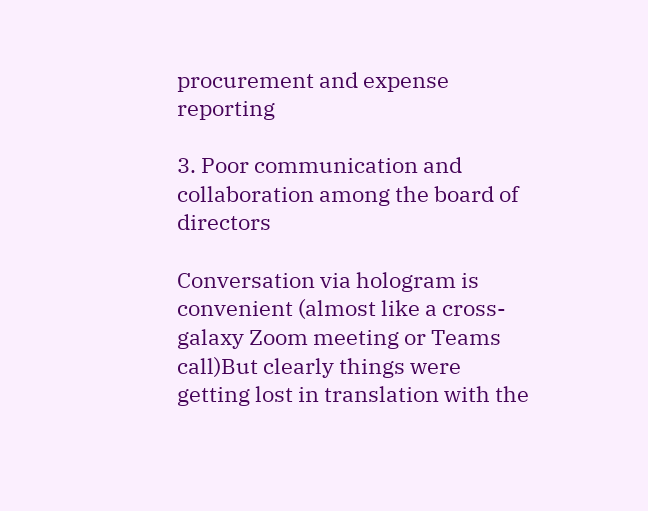procurement and expense reporting

3. Poor communication and collaboration among the board of directors

Conversation via hologram is convenient (almost like a cross-galaxy Zoom meeting or Teams call)But clearly things were getting lost in translation with the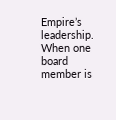Empire’s leadership. When one board member is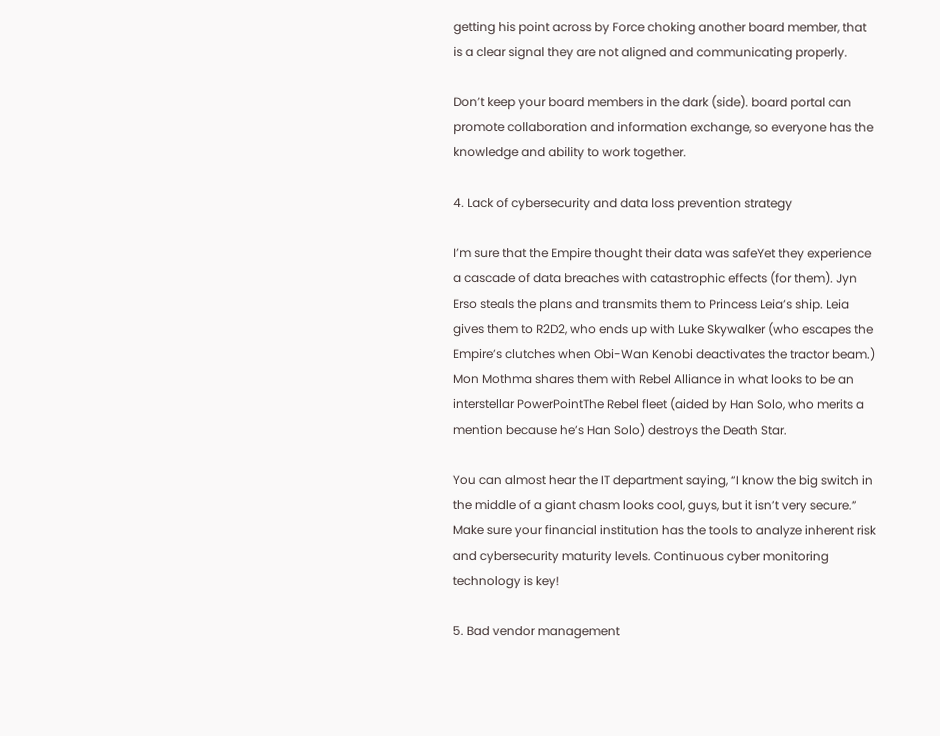getting his point across by Force choking another board member, that is a clear signal they are not aligned and communicating properly.

Don’t keep your board members in the dark (side). board portal can promote collaboration and information exchange, so everyone has the knowledge and ability to work together.

4. Lack of cybersecurity and data loss prevention strategy

I’m sure that the Empire thought their data was safeYet they experience a cascade of data breaches with catastrophic effects (for them). Jyn Erso steals the plans and transmits them to Princess Leia’s ship. Leia gives them to R2D2, who ends up with Luke Skywalker (who escapes the Empire’s clutches when Obi-Wan Kenobi deactivates the tractor beam.) Mon Mothma shares them with Rebel Alliance in what looks to be an interstellar PowerPointThe Rebel fleet (aided by Han Solo, who merits a mention because he’s Han Solo) destroys the Death Star.

You can almost hear the IT department saying, “I know the big switch in the middle of a giant chasm looks cool, guys, but it isn’t very secure.” Make sure your financial institution has the tools to analyze inherent risk and cybersecurity maturity levels. Continuous cyber monitoring technology is key!

5. Bad vendor management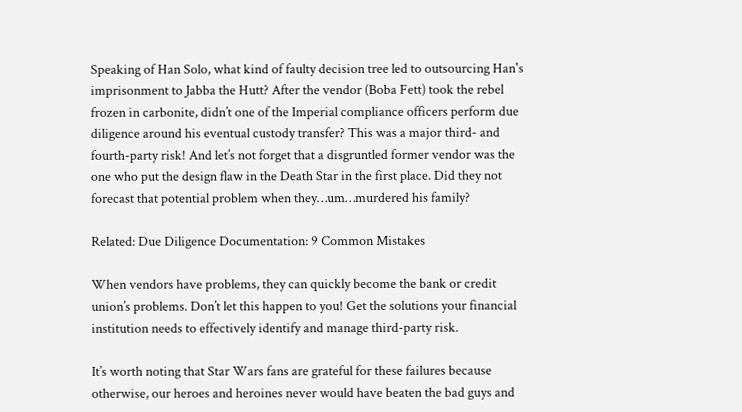Speaking of Han Solo, what kind of faulty decision tree led to outsourcing Han's imprisonment to Jabba the Hutt? After the vendor (Boba Fett) took the rebel frozen in carbonite, didn’t one of the Imperial compliance officers perform due diligence around his eventual custody transfer? This was a major third- and fourth-party risk! And let’s not forget that a disgruntled former vendor was the one who put the design flaw in the Death Star in the first place. Did they not forecast that potential problem when they…um…murdered his family?

Related: Due Diligence Documentation: 9 Common Mistakes

When vendors have problems, they can quickly become the bank or credit union’s problems. Don’t let this happen to you! Get the solutions your financial institution needs to effectively identify and manage third-party risk.

It’s worth noting that Star Wars fans are grateful for these failures because otherwise, our heroes and heroines never would have beaten the bad guys and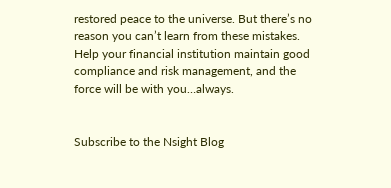restored peace to the universe. But there’s no reason you can’t learn from these mistakes. Help your financial institution maintain good compliance and risk management, and the force will be with you…always.


Subscribe to the Nsight Blog